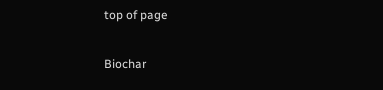top of page

Biochar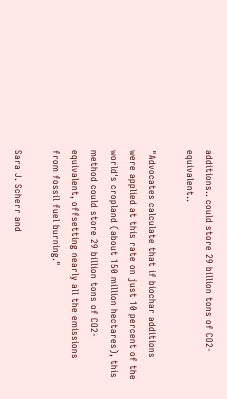additions.. could store 29 billion tons of CO2-equivalent..

"Advocates calculate that if biochar additions were applied at this rate on just 10 percent of the world's cropland (about 150 million hectares), this method could store 29 billion tons of CO2-equivalent, offsetting nearly all the emissions from fossil fuel burning."

Sara J. Scherr and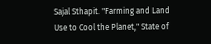Sajal Sthapit. "Farming and Land Use to Cool the Planet," State of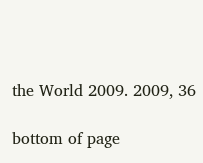the World 2009. 2009, 36

bottom of page